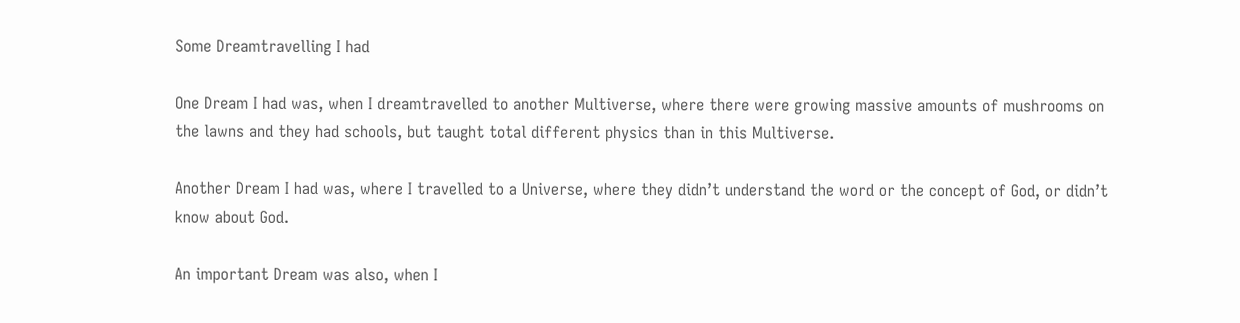Some Dreamtravelling I had

One Dream I had was, when I dreamtravelled to another Multiverse, where there were growing massive amounts of mushrooms on the lawns and they had schools, but taught total different physics than in this Multiverse.

Another Dream I had was, where I travelled to a Universe, where they didn’t understand the word or the concept of God, or didn’t know about God.

An important Dream was also, when I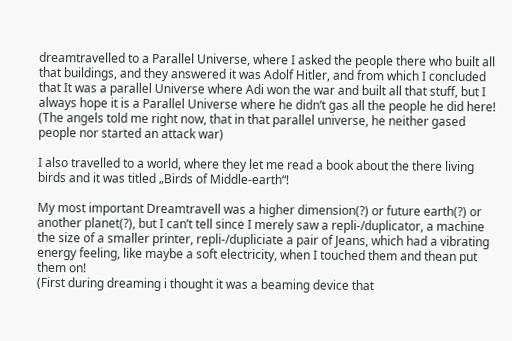dreamtravelled to a Parallel Universe, where I asked the people there who built all that buildings, and they answered it was Adolf Hitler, and from which I concluded that It was a parallel Universe where Adi won the war and built all that stuff, but I always hope it is a Parallel Universe where he didn’t gas all the people he did here!
(The angels told me right now, that in that parallel universe, he neither gased people nor started an attack war)

I also travelled to a world, where they let me read a book about the there living birds and it was titled „Birds of Middle-earth“!

My most important Dreamtravell was a higher dimension(?) or future earth(?) or another planet(?), but I can’t tell since I merely saw a repli-/duplicator, a machine the size of a smaller printer, repli-/dupliciate a pair of Jeans, which had a vibrating energy feeling, like maybe a soft electricity, when I touched them and thean put them on!
(First during dreaming i thought it was a beaming device that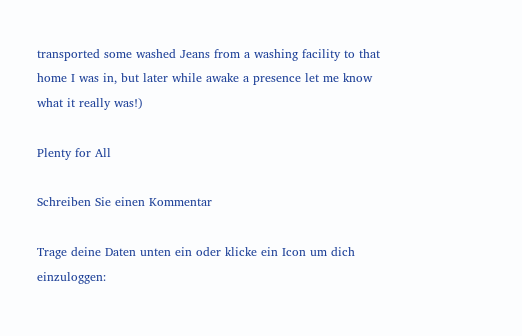transported some washed Jeans from a washing facility to that home I was in, but later while awake a presence let me know what it really was!)

Plenty for All

Schreiben Sie einen Kommentar

Trage deine Daten unten ein oder klicke ein Icon um dich einzuloggen: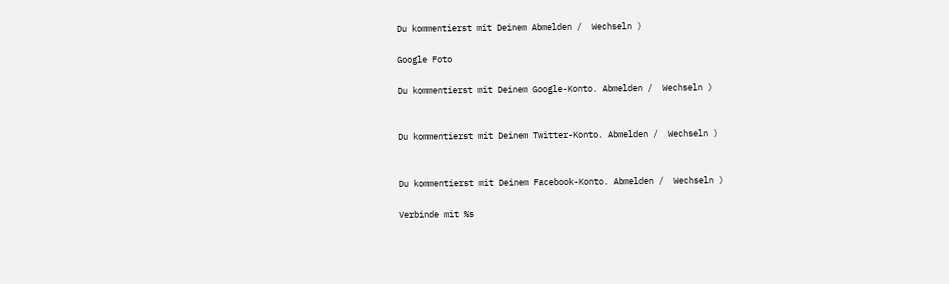Du kommentierst mit Deinem Abmelden /  Wechseln )

Google Foto

Du kommentierst mit Deinem Google-Konto. Abmelden /  Wechseln )


Du kommentierst mit Deinem Twitter-Konto. Abmelden /  Wechseln )


Du kommentierst mit Deinem Facebook-Konto. Abmelden /  Wechseln )

Verbinde mit %s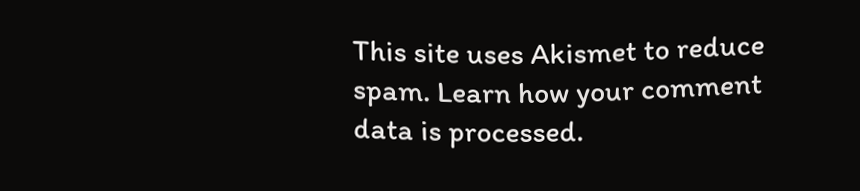This site uses Akismet to reduce spam. Learn how your comment data is processed.